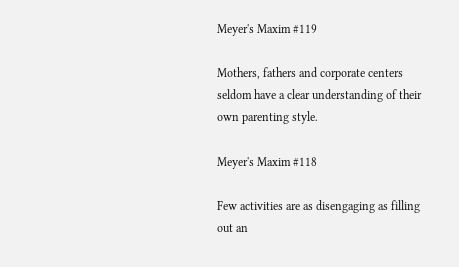Meyer's Maxim #119

Mothers, fathers and corporate centers seldom have a clear understanding of their own parenting style.

Meyer's Maxim #118

Few activities are as disengaging as filling out an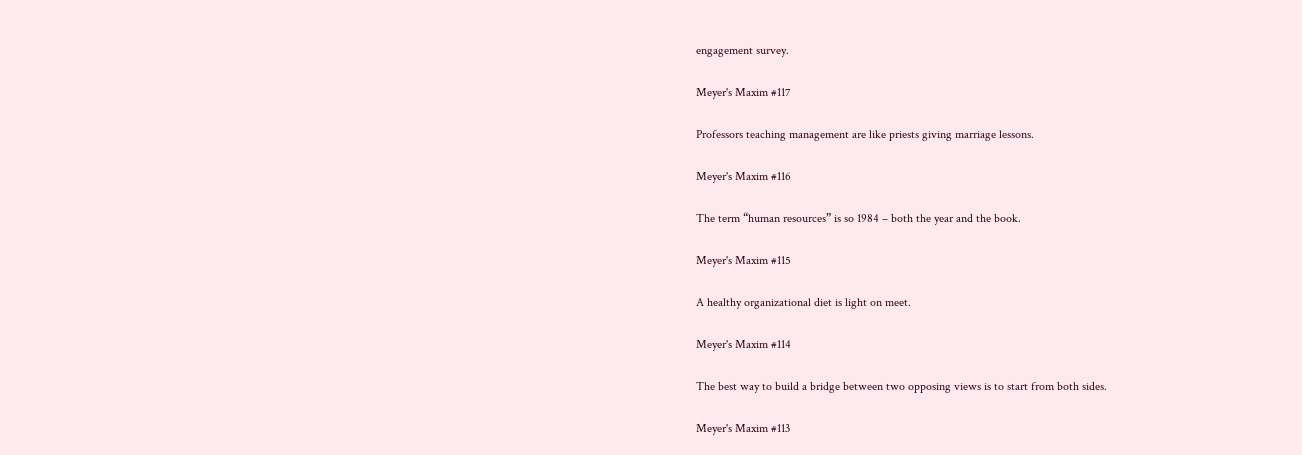engagement survey.

Meyer's Maxim #117

Professors teaching management are like priests giving marriage lessons.

Meyer's Maxim #116

The term “human resources” is so 1984 – both the year and the book.

Meyer's Maxim #115

A healthy organizational diet is light on meet.

Meyer's Maxim #114

The best way to build a bridge between two opposing views is to start from both sides.

Meyer's Maxim #113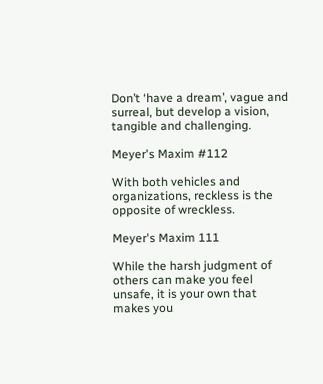Don’t ‘have a dream’, vague and surreal, but develop a vision, tangible and challenging.

Meyer's Maxim #112

With both vehicles and organizations, reckless is the opposite of wreckless.

Meyer's Maxim 111

While the harsh judgment of others can make you feel unsafe, it is your own that makes you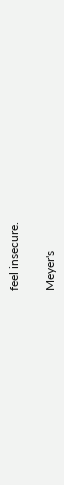feel insecure.

Meyer's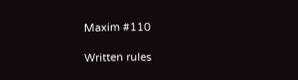Maxim #110

Written rules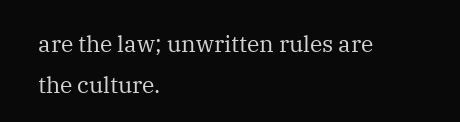are the law; unwritten rules are the culture.